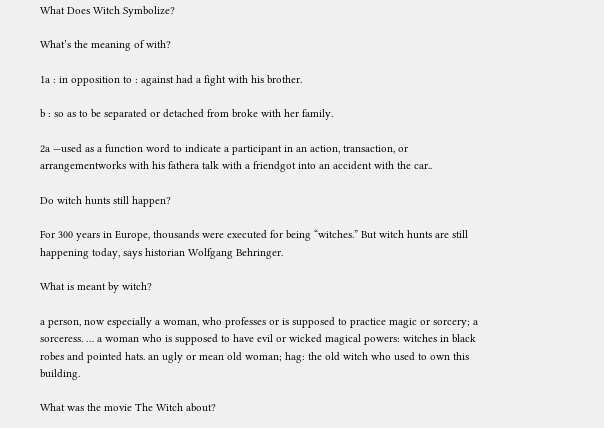What Does Witch Symbolize?

What’s the meaning of with?

1a : in opposition to : against had a fight with his brother.

b : so as to be separated or detached from broke with her family.

2a —used as a function word to indicate a participant in an action, transaction, or arrangementworks with his fathera talk with a friendgot into an accident with the car..

Do witch hunts still happen?

For 300 years in Europe, thousands were executed for being “witches.” But witch hunts are still happening today, says historian Wolfgang Behringer.

What is meant by witch?

a person, now especially a woman, who professes or is supposed to practice magic or sorcery; a sorceress. … a woman who is supposed to have evil or wicked magical powers: witches in black robes and pointed hats. an ugly or mean old woman; hag: the old witch who used to own this building.

What was the movie The Witch about?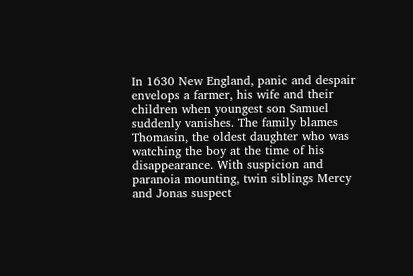In 1630 New England, panic and despair envelops a farmer, his wife and their children when youngest son Samuel suddenly vanishes. The family blames Thomasin, the oldest daughter who was watching the boy at the time of his disappearance. With suspicion and paranoia mounting, twin siblings Mercy and Jonas suspect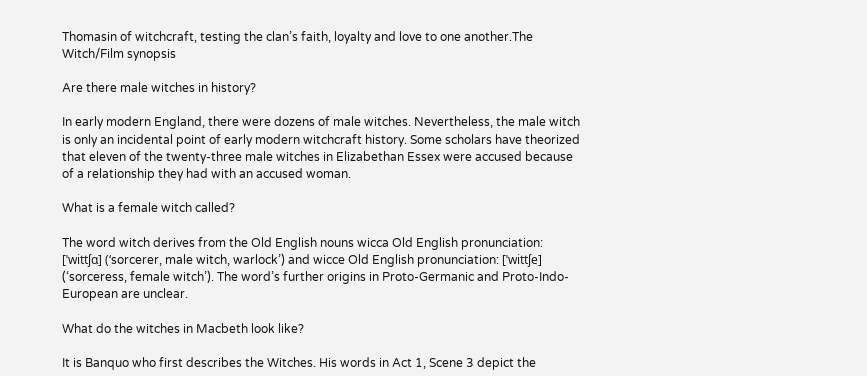Thomasin of witchcraft, testing the clan’s faith, loyalty and love to one another.The Witch/Film synopsis

Are there male witches in history?

In early modern England, there were dozens of male witches. Nevertheless, the male witch is only an incidental point of early modern witchcraft history. Some scholars have theorized that eleven of the twenty-three male witches in Elizabethan Essex were accused because of a relationship they had with an accused woman.

What is a female witch called?

The word witch derives from the Old English nouns wicca Old English pronunciation: [ˈwittʃɑ] (‘sorcerer, male witch, warlock’) and wicce Old English pronunciation: [ˈwittʃe] (‘sorceress, female witch’). The word’s further origins in Proto-Germanic and Proto-Indo-European are unclear.

What do the witches in Macbeth look like?

It is Banquo who first describes the Witches. His words in Act 1, Scene 3 depict the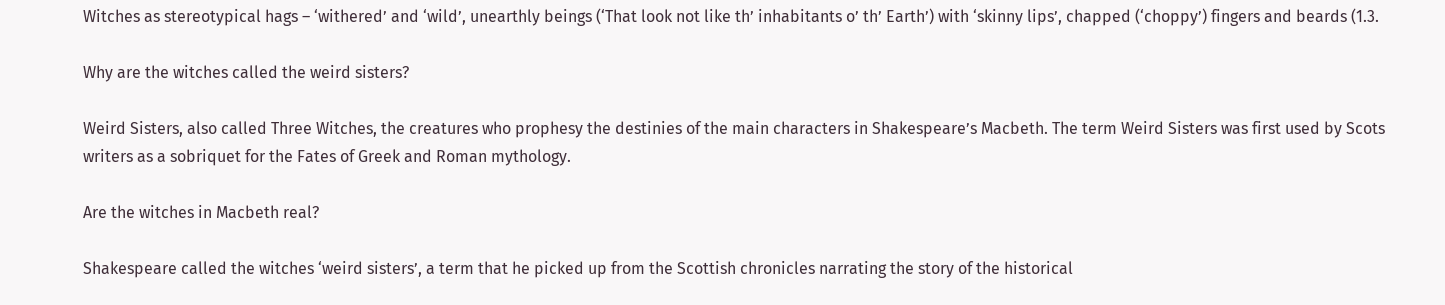Witches as stereotypical hags – ‘withered’ and ‘wild’, unearthly beings (‘That look not like th’ inhabitants o’ th’ Earth’) with ‘skinny lips’, chapped (‘choppy’) fingers and beards (1.3.

Why are the witches called the weird sisters?

Weird Sisters, also called Three Witches, the creatures who prophesy the destinies of the main characters in Shakespeare’s Macbeth. The term Weird Sisters was first used by Scots writers as a sobriquet for the Fates of Greek and Roman mythology.

Are the witches in Macbeth real?

Shakespeare called the witches ‘weird sisters’, a term that he picked up from the Scottish chronicles narrating the story of the historical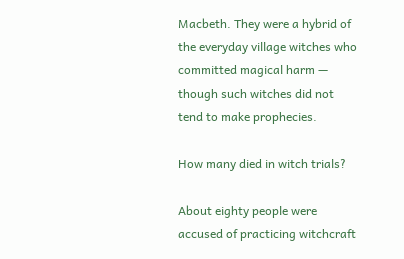Macbeth. They were a hybrid of the everyday village witches who committed magical harm — though such witches did not tend to make prophecies.

How many died in witch trials?

About eighty people were accused of practicing witchcraft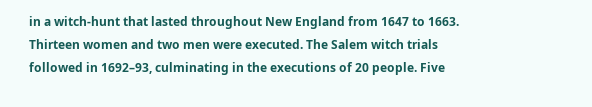in a witch-hunt that lasted throughout New England from 1647 to 1663. Thirteen women and two men were executed. The Salem witch trials followed in 1692–93, culminating in the executions of 20 people. Five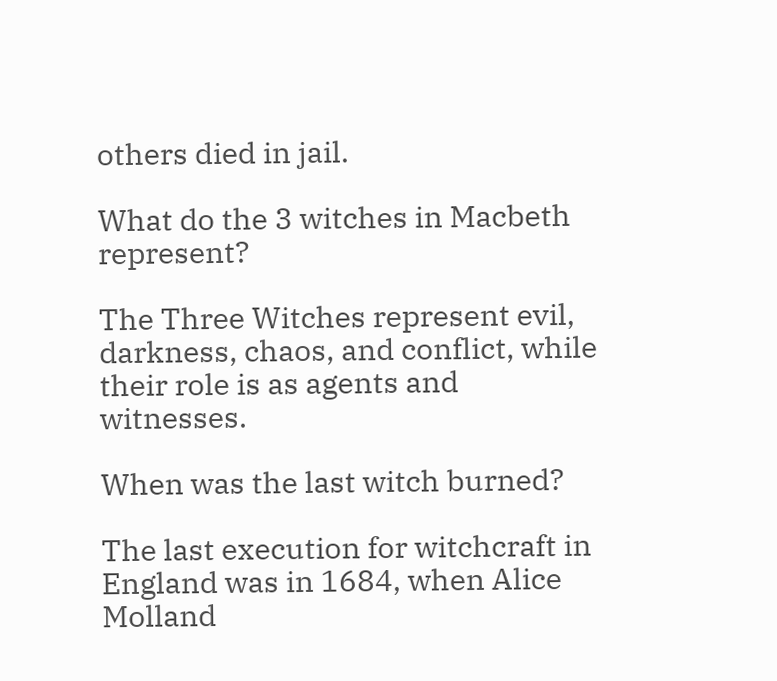others died in jail.

What do the 3 witches in Macbeth represent?

The Three Witches represent evil, darkness, chaos, and conflict, while their role is as agents and witnesses.

When was the last witch burned?

The last execution for witchcraft in England was in 1684, when Alice Molland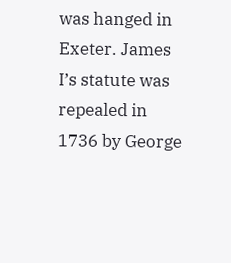was hanged in Exeter. James I’s statute was repealed in 1736 by George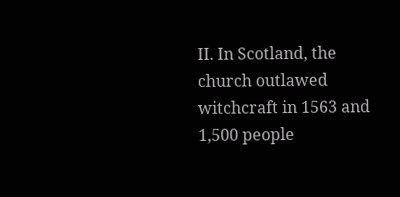II. In Scotland, the church outlawed witchcraft in 1563 and 1,500 people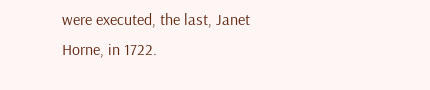were executed, the last, Janet Horne, in 1722.